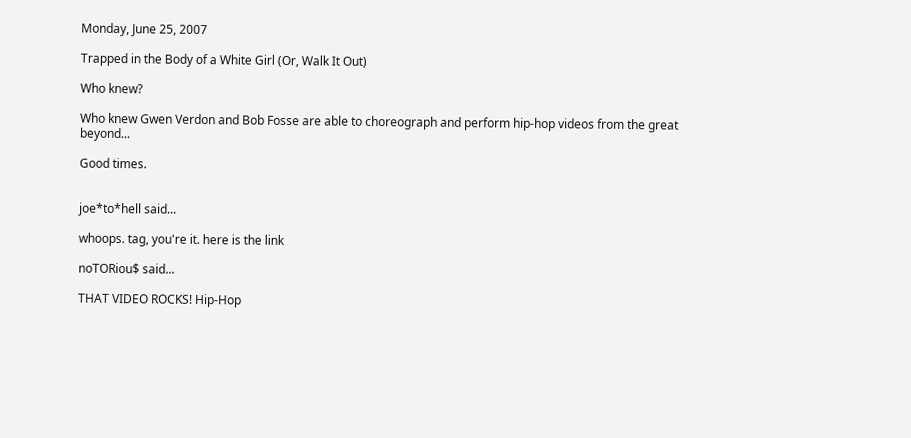Monday, June 25, 2007

Trapped in the Body of a White Girl (Or, Walk It Out)

Who knew?

Who knew Gwen Verdon and Bob Fosse are able to choreograph and perform hip-hop videos from the great beyond...

Good times.


joe*to*hell said...

whoops. tag, you're it. here is the link

noTORiou$ said...

THAT VIDEO ROCKS! Hip-Hop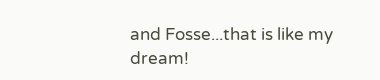and Fosse...that is like my dream!